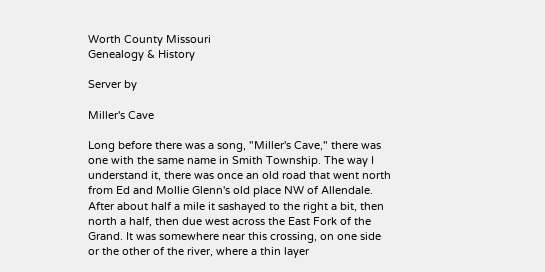Worth County Missouri
Genealogy & History

Server by

Miller's Cave

Long before there was a song, "Miller's Cave," there was one with the same name in Smith Township. The way I understand it, there was once an old road that went north from Ed and Mollie Glenn's old place NW of Allendale. After about half a mile it sashayed to the right a bit, then north a half, then due west across the East Fork of the Grand. It was somewhere near this crossing, on one side or the other of the river, where a thin layer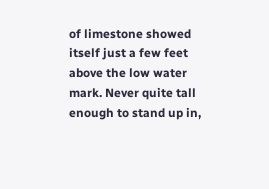of limestone showed itself just a few feet above the low water mark. Never quite tall enough to stand up in,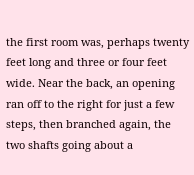the first room was, perhaps twenty feet long and three or four feet wide. Near the back, an opening ran off to the right for just a few steps, then branched again, the two shafts going about a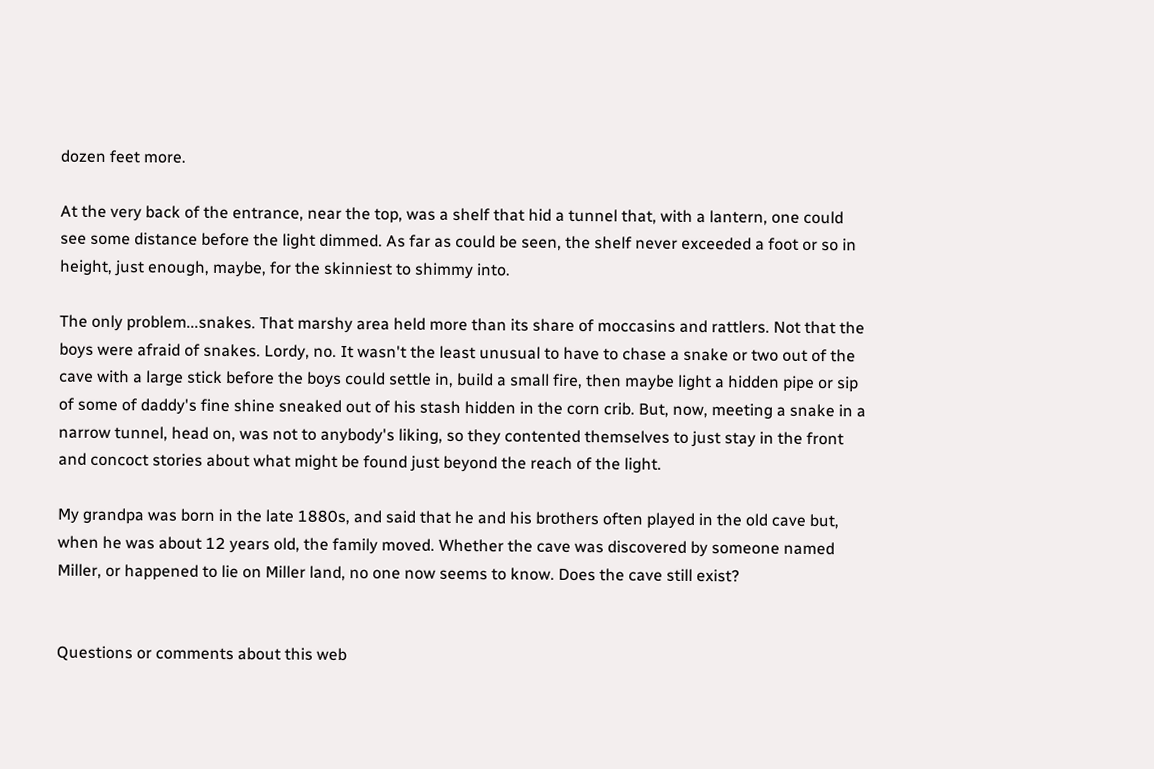dozen feet more.

At the very back of the entrance, near the top, was a shelf that hid a tunnel that, with a lantern, one could see some distance before the light dimmed. As far as could be seen, the shelf never exceeded a foot or so in height, just enough, maybe, for the skinniest to shimmy into.

The only problem...snakes. That marshy area held more than its share of moccasins and rattlers. Not that the boys were afraid of snakes. Lordy, no. It wasn't the least unusual to have to chase a snake or two out of the cave with a large stick before the boys could settle in, build a small fire, then maybe light a hidden pipe or sip of some of daddy's fine shine sneaked out of his stash hidden in the corn crib. But, now, meeting a snake in a narrow tunnel, head on, was not to anybody's liking, so they contented themselves to just stay in the front and concoct stories about what might be found just beyond the reach of the light.

My grandpa was born in the late 1880s, and said that he and his brothers often played in the old cave but, when he was about 12 years old, the family moved. Whether the cave was discovered by someone named Miller, or happened to lie on Miller land, no one now seems to know. Does the cave still exist?


Questions or comments about this web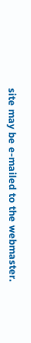site may be e-mailed to the webmaster.